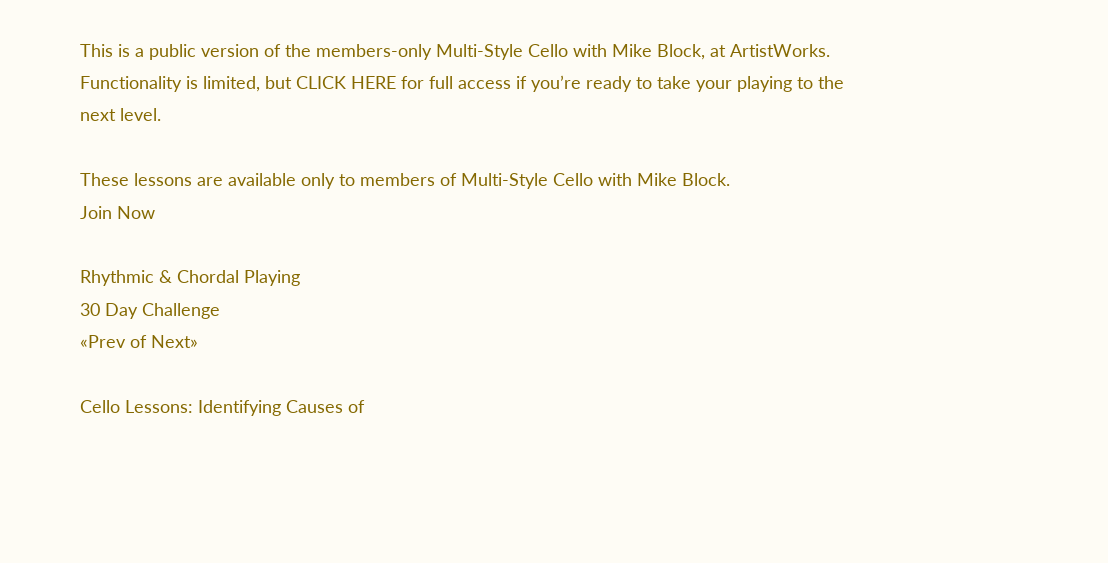This is a public version of the members-only Multi-Style Cello with Mike Block, at ArtistWorks. Functionality is limited, but CLICK HERE for full access if you’re ready to take your playing to the next level.

These lessons are available only to members of Multi-Style Cello with Mike Block.
Join Now

Rhythmic & Chordal Playing
30 Day Challenge
«Prev of Next»

Cello Lessons: Identifying Causes of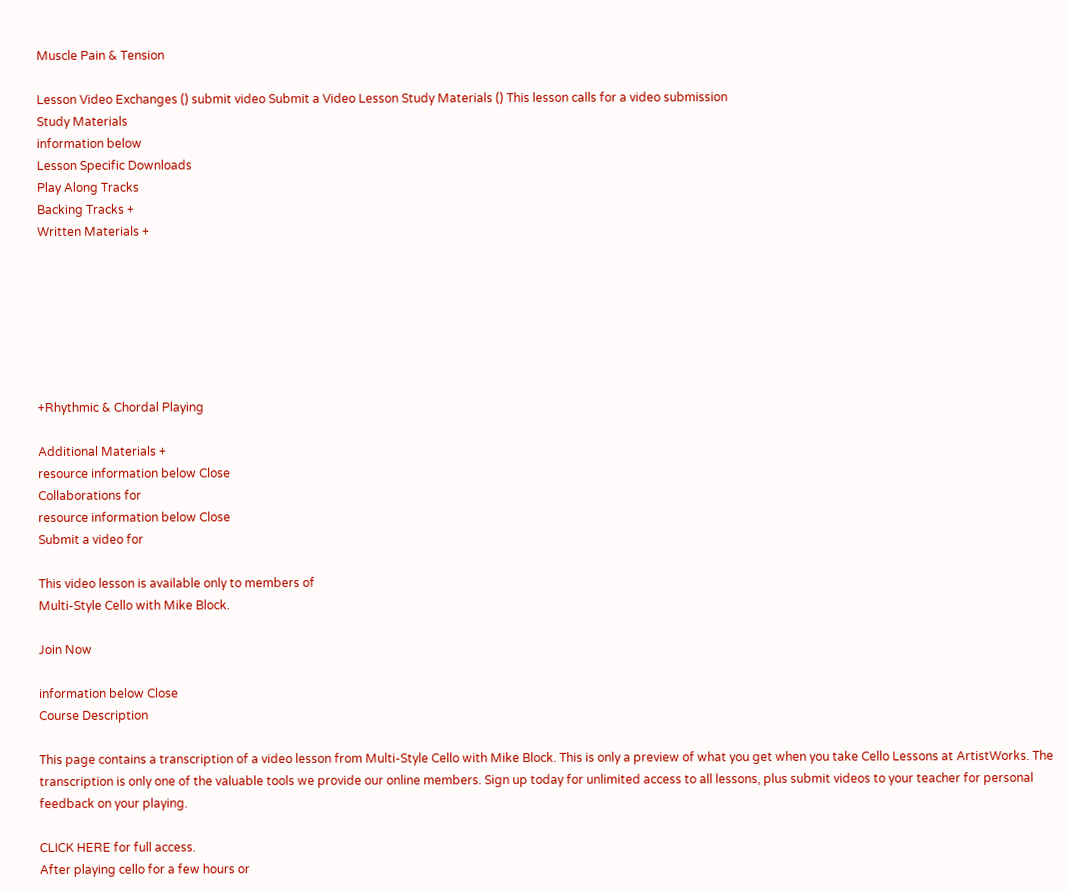Muscle Pain & Tension

Lesson Video Exchanges () submit video Submit a Video Lesson Study Materials () This lesson calls for a video submission
Study Materials
information below
Lesson Specific Downloads
Play Along Tracks
Backing Tracks +
Written Materials +







+Rhythmic & Chordal Playing

Additional Materials +
resource information below Close
Collaborations for
resource information below Close
Submit a video for

This video lesson is available only to members of
Multi-Style Cello with Mike Block.

Join Now

information below Close
Course Description

This page contains a transcription of a video lesson from Multi-Style Cello with Mike Block. This is only a preview of what you get when you take Cello Lessons at ArtistWorks. The transcription is only one of the valuable tools we provide our online members. Sign up today for unlimited access to all lessons, plus submit videos to your teacher for personal feedback on your playing.

CLICK HERE for full access.
After playing cello for a few hours or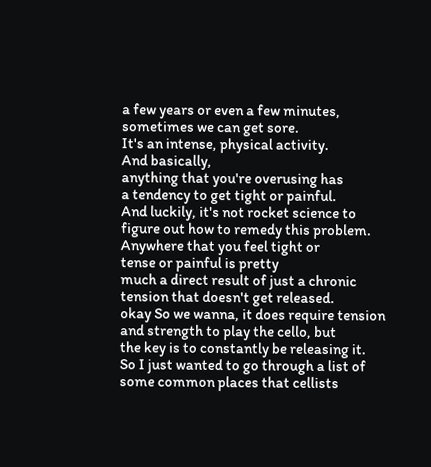a few years or even a few minutes,
sometimes we can get sore.
It's an intense, physical activity.
And basically,
anything that you're overusing has
a tendency to get tight or painful.
And luckily, it's not rocket science to
figure out how to remedy this problem.
Anywhere that you feel tight or
tense or painful is pretty
much a direct result of just a chronic
tension that doesn't get released.
okay So we wanna, it does require tension
and strength to play the cello, but
the key is to constantly be releasing it.
So I just wanted to go through a list of
some common places that cellists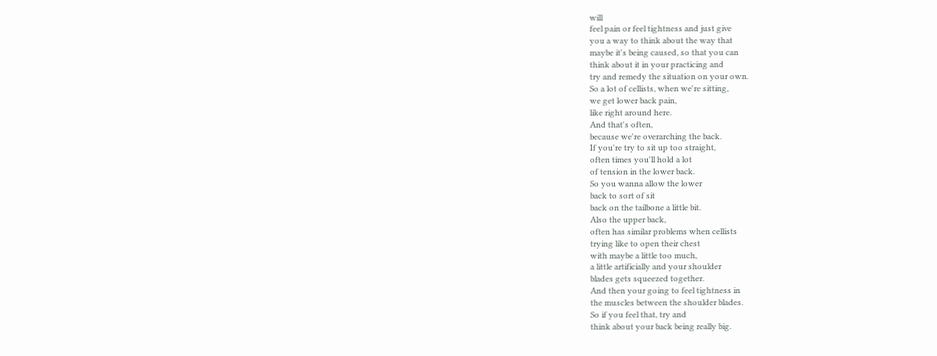will
feel pain or feel tightness and just give
you a way to think about the way that
maybe it's being caused, so that you can
think about it in your practicing and
try and remedy the situation on your own.
So a lot of cellists, when we're sitting,
we get lower back pain,
like right around here.
And that's often,
because we're overarching the back.
If you're try to sit up too straight,
often times you'll hold a lot
of tension in the lower back.
So you wanna allow the lower
back to sort of sit
back on the tailbone a little bit.
Also the upper back,
often has similar problems when cellists
trying like to open their chest
with maybe a little too much,
a little artificially and your shoulder
blades gets squeezed together.
And then your going to feel tightness in
the muscles between the shoulder blades.
So if you feel that, try and
think about your back being really big.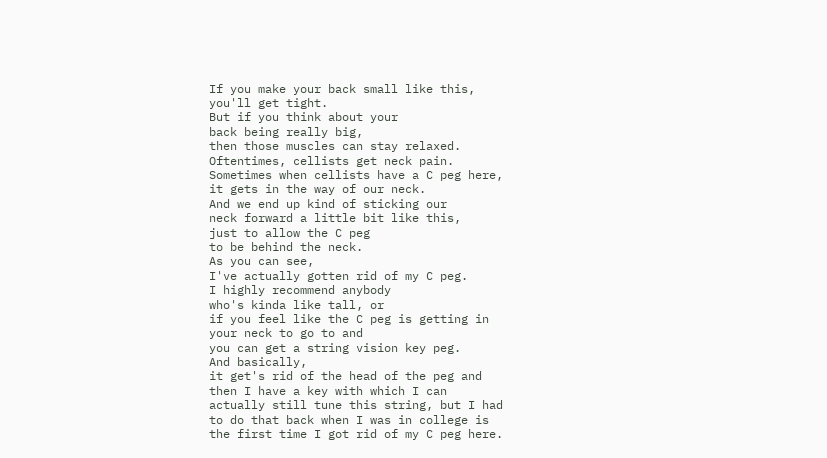If you make your back small like this,
you'll get tight.
But if you think about your
back being really big,
then those muscles can stay relaxed.
Oftentimes, cellists get neck pain.
Sometimes when cellists have a C peg here,
it gets in the way of our neck.
And we end up kind of sticking our
neck forward a little bit like this,
just to allow the C peg
to be behind the neck.
As you can see,
I've actually gotten rid of my C peg.
I highly recommend anybody
who's kinda like tall, or
if you feel like the C peg is getting in
your neck to go to and
you can get a string vision key peg.
And basically,
it get's rid of the head of the peg and
then I have a key with which I can
actually still tune this string, but I had
to do that back when I was in college is
the first time I got rid of my C peg here.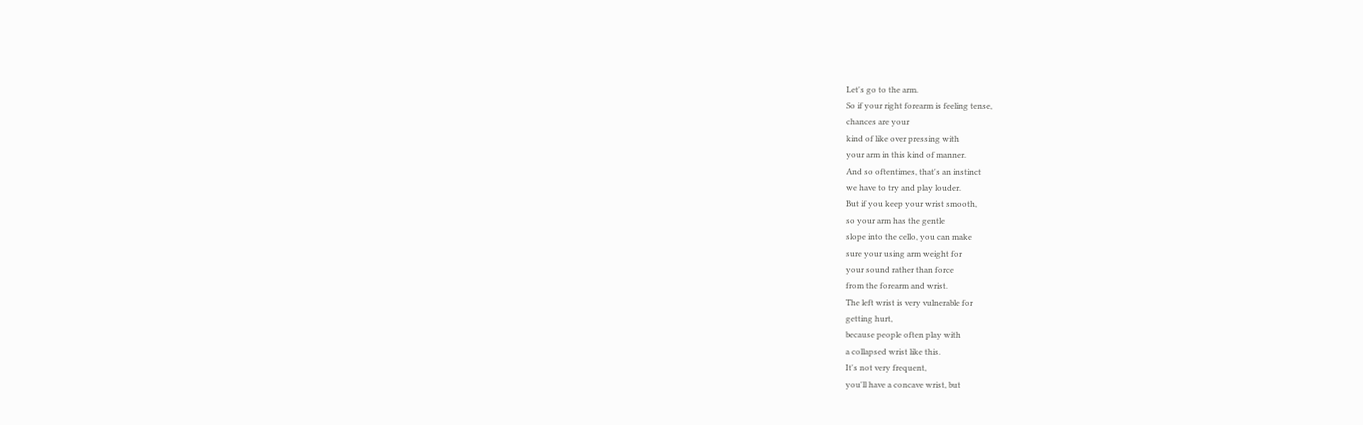Let's go to the arm.
So if your right forearm is feeling tense,
chances are your
kind of like over pressing with
your arm in this kind of manner.
And so oftentimes, that's an instinct
we have to try and play louder.
But if you keep your wrist smooth,
so your arm has the gentle
slope into the cello, you can make
sure your using arm weight for
your sound rather than force
from the forearm and wrist.
The left wrist is very vulnerable for
getting hurt,
because people often play with
a collapsed wrist like this.
It's not very frequent,
you'll have a concave wrist, but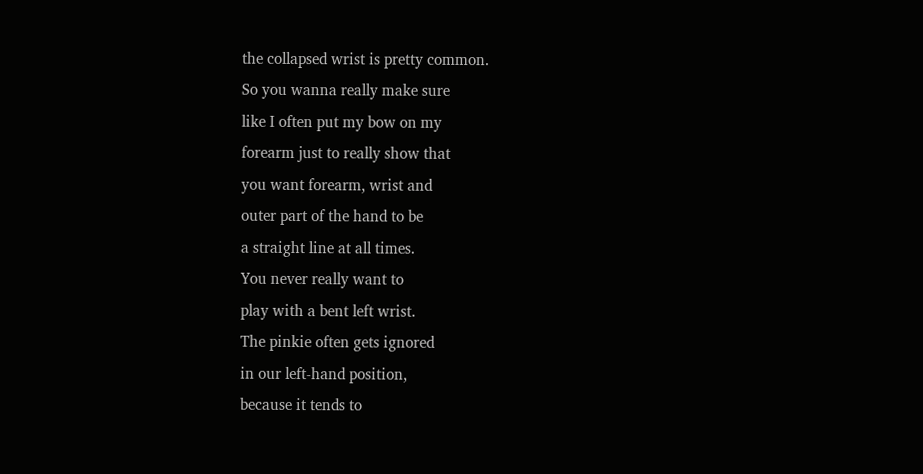the collapsed wrist is pretty common.
So you wanna really make sure
like I often put my bow on my
forearm just to really show that
you want forearm, wrist and
outer part of the hand to be
a straight line at all times.
You never really want to
play with a bent left wrist.
The pinkie often gets ignored
in our left-hand position,
because it tends to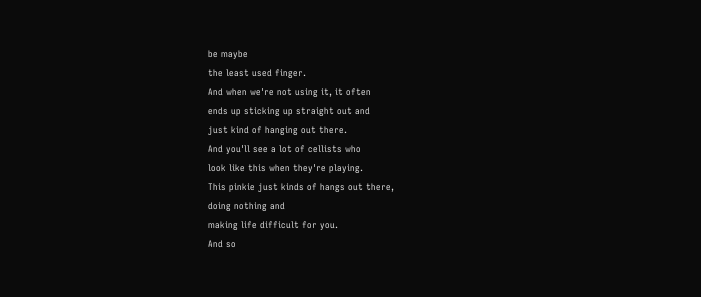be maybe
the least used finger.
And when we're not using it, it often
ends up sticking up straight out and
just kind of hanging out there.
And you'll see a lot of cellists who
look like this when they're playing.
This pinkie just kinds of hangs out there,
doing nothing and
making life difficult for you.
And so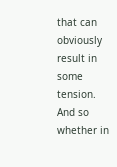that can obviously result in some tension.
And so whether in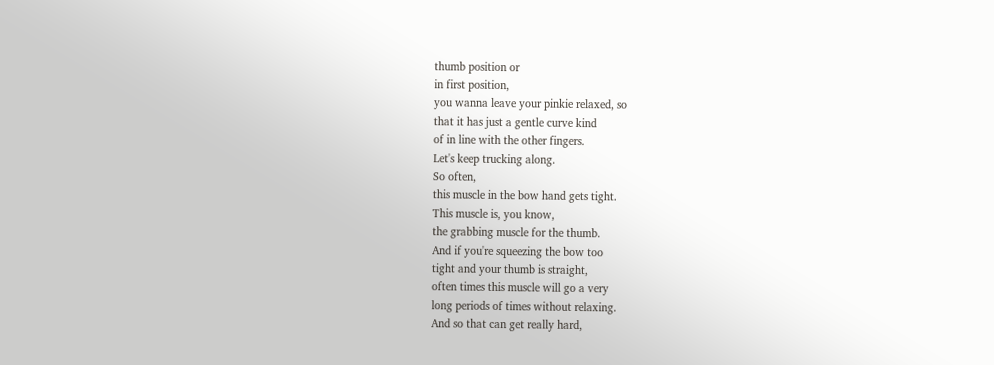thumb position or
in first position,
you wanna leave your pinkie relaxed, so
that it has just a gentle curve kind
of in line with the other fingers.
Let's keep trucking along.
So often,
this muscle in the bow hand gets tight.
This muscle is, you know,
the grabbing muscle for the thumb.
And if you're squeezing the bow too
tight and your thumb is straight,
often times this muscle will go a very
long periods of times without relaxing.
And so that can get really hard,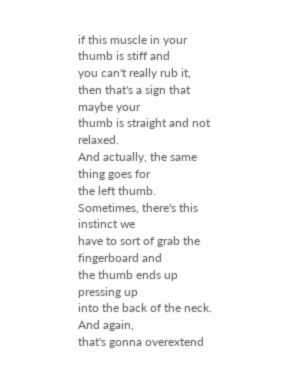if this muscle in your thumb is stiff and
you can't really rub it,
then that's a sign that maybe your
thumb is straight and not relaxed.
And actually, the same thing goes for
the left thumb.
Sometimes, there's this instinct we
have to sort of grab the fingerboard and
the thumb ends up pressing up
into the back of the neck.
And again,
that's gonna overextend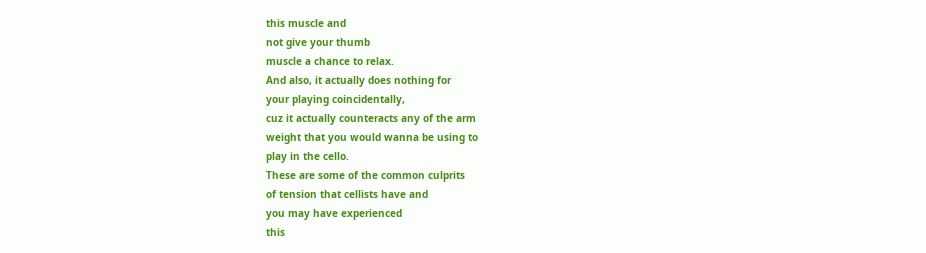this muscle and
not give your thumb
muscle a chance to relax.
And also, it actually does nothing for
your playing coincidentally,
cuz it actually counteracts any of the arm
weight that you would wanna be using to
play in the cello.
These are some of the common culprits
of tension that cellists have and
you may have experienced
this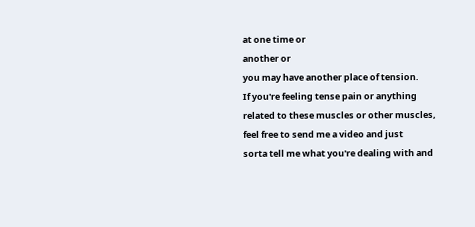at one time or
another or
you may have another place of tension.
If you're feeling tense pain or anything
related to these muscles or other muscles,
feel free to send me a video and just
sorta tell me what you're dealing with and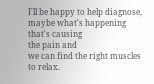I'll be happy to help diagnose,
maybe what's happening that's causing
the pain and
we can find the right muscles to relax.